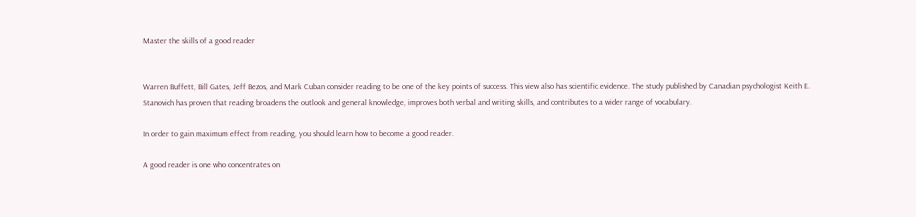Master the skills of a good reader


Warren Buffett, Bill Gates, Jeff Bezos, and Mark Cuban consider reading to be one of the key points of success. This view also has scientific evidence. The study published by Canadian psychologist Keith E. Stanovich has proven that reading broadens the outlook and general knowledge, improves both verbal and writing skills, and contributes to a wider range of vocabulary.

In order to gain maximum effect from reading, you should learn how to become a good reader.

A good reader is one who concentrates on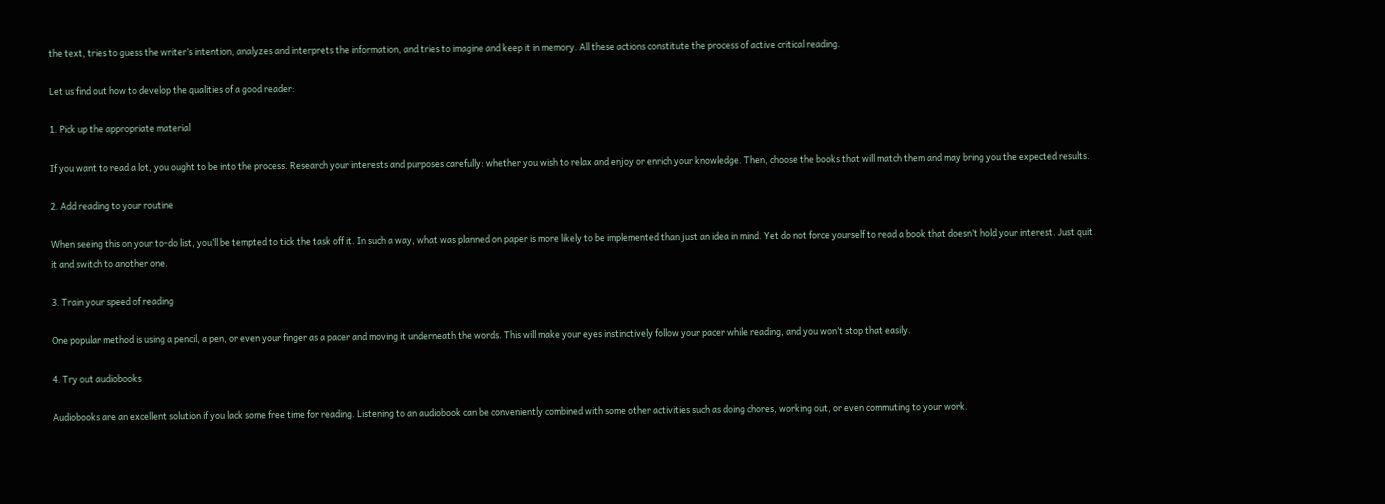the text, tries to guess the writer’s intention, analyzes and interprets the information, and tries to imagine and keep it in memory. All these actions constitute the process of active critical reading.

Let us find out how to develop the qualities of a good reader:

1. Pick up the appropriate material

If you want to read a lot, you ought to be into the process. Research your interests and purposes carefully: whether you wish to relax and enjoy or enrich your knowledge. Then, choose the books that will match them and may bring you the expected results.

2. Add reading to your routine

When seeing this on your to-do list, you’ll be tempted to tick the task off it. In such a way, what was planned on paper is more likely to be implemented than just an idea in mind. Yet do not force yourself to read a book that doesn’t hold your interest. Just quit it and switch to another one.

3. Train your speed of reading

One popular method is using a pencil, a pen, or even your finger as a pacer and moving it underneath the words. This will make your eyes instinctively follow your pacer while reading, and you won’t stop that easily.

4. Try out audiobooks

Audiobooks are an excellent solution if you lack some free time for reading. Listening to an audiobook can be conveniently combined with some other activities such as doing chores, working out, or even commuting to your work.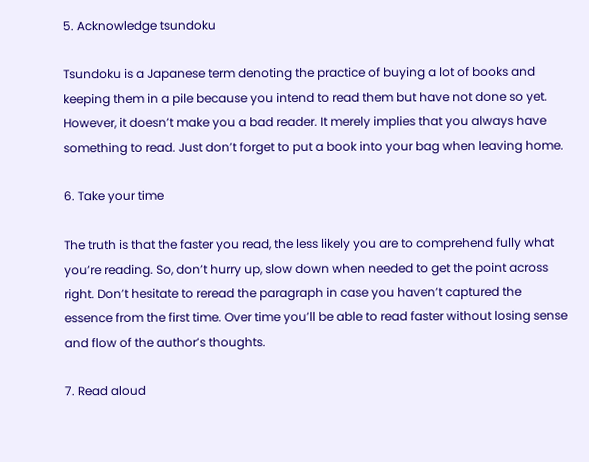5. Acknowledge tsundoku

Tsundoku is a Japanese term denoting the practice of buying a lot of books and keeping them in a pile because you intend to read them but have not done so yet. However, it doesn’t make you a bad reader. It merely implies that you always have something to read. Just don’t forget to put a book into your bag when leaving home.

6. Take your time

The truth is that the faster you read, the less likely you are to comprehend fully what you’re reading. So, don’t hurry up, slow down when needed to get the point across right. Don’t hesitate to reread the paragraph in case you haven’t captured the essence from the first time. Over time you’ll be able to read faster without losing sense and flow of the author’s thoughts.

7. Read aloud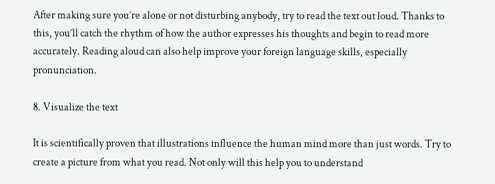After making sure you’re alone or not disturbing anybody, try to read the text out loud. Thanks to this, you’ll catch the rhythm of how the author expresses his thoughts and begin to read more accurately. Reading aloud can also help improve your foreign language skills, especially pronunciation.

8. Visualize the text

It is scientifically proven that illustrations influence the human mind more than just words. Try to create a picture from what you read. Not only will this help you to understand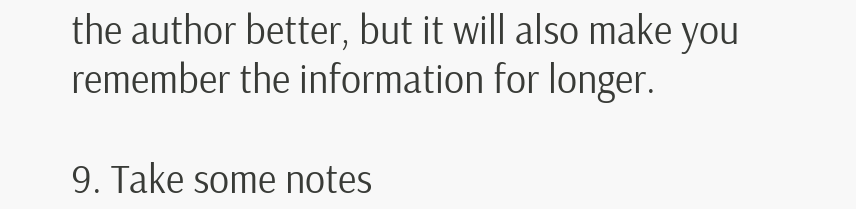the author better, but it will also make you remember the information for longer.

9. Take some notes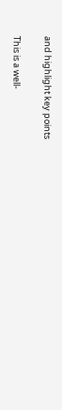and highlight key points

This is a well-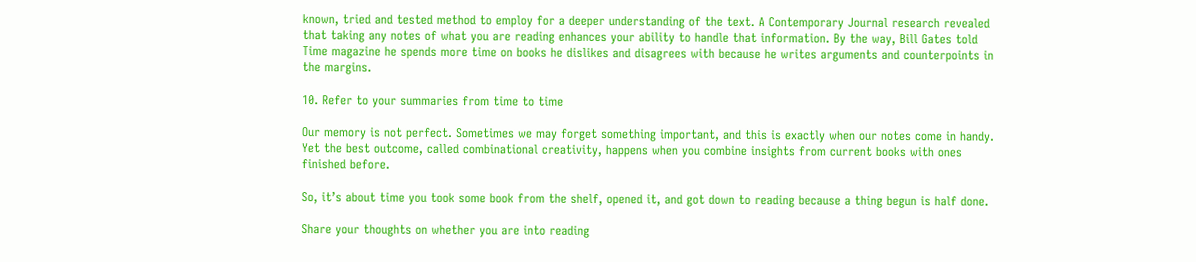known, tried and tested method to employ for a deeper understanding of the text. A Contemporary Journal research revealed that taking any notes of what you are reading enhances your ability to handle that information. By the way, Bill Gates told Time magazine he spends more time on books he dislikes and disagrees with because he writes arguments and counterpoints in the margins.

10. Refer to your summaries from time to time

Our memory is not perfect. Sometimes we may forget something important, and this is exactly when our notes come in handy. Yet the best outcome, called combinational creativity, happens when you combine insights from current books with ones finished before.

So, it’s about time you took some book from the shelf, opened it, and got down to reading because a thing begun is half done.

Share your thoughts on whether you are into reading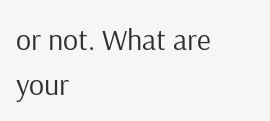or not. What are your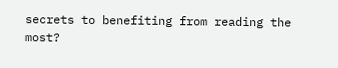secrets to benefiting from reading the most?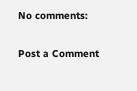No comments:

Post a Comment